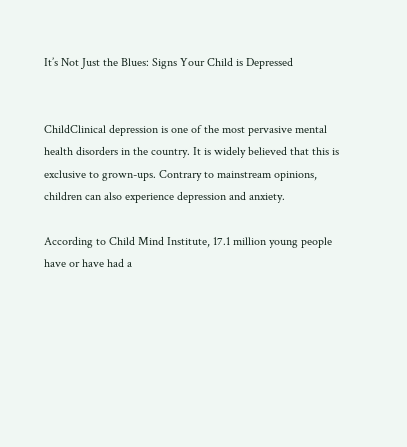It’s Not Just the Blues: Signs Your Child is Depressed


ChildClinical depression is one of the most pervasive mental health disorders in the country. It is widely believed that this is exclusive to grown-ups. Contrary to mainstream opinions, children can also experience depression and anxiety.

According to Child Mind Institute, 17.1 million young people have or have had a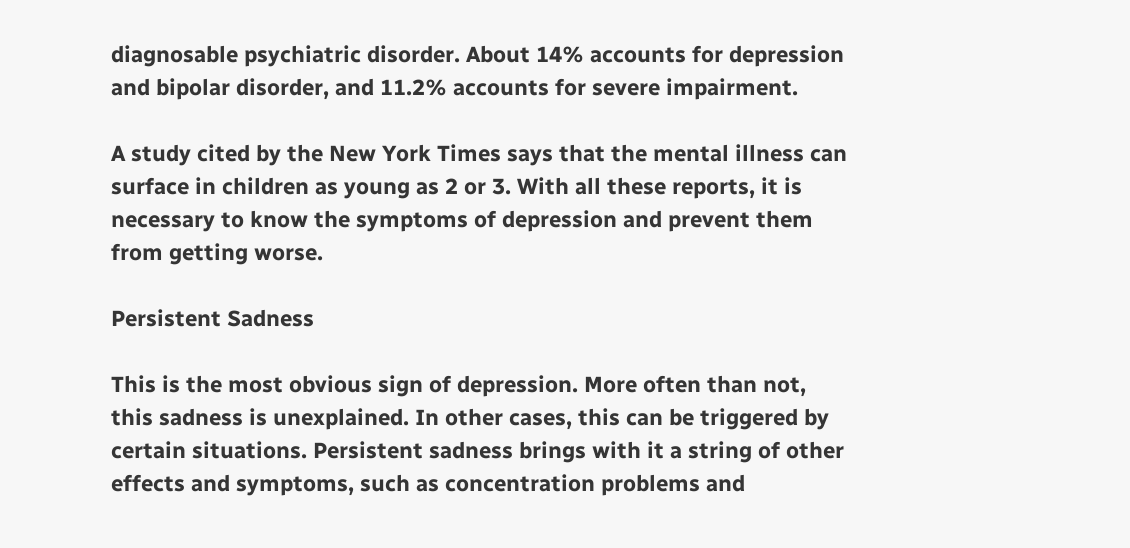diagnosable psychiatric disorder. About 14% accounts for depression and bipolar disorder, and 11.2% accounts for severe impairment.

A study cited by the New York Times says that the mental illness can surface in children as young as 2 or 3. With all these reports, it is necessary to know the symptoms of depression and prevent them from getting worse.

Persistent Sadness

This is the most obvious sign of depression. More often than not, this sadness is unexplained. In other cases, this can be triggered by certain situations. Persistent sadness brings with it a string of other effects and symptoms, such as concentration problems and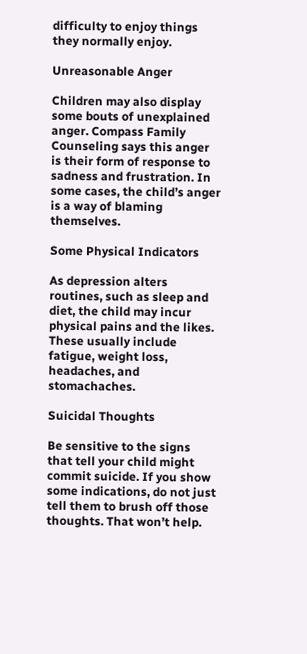difficulty to enjoy things they normally enjoy.

Unreasonable Anger

Children may also display some bouts of unexplained anger. Compass Family Counseling says this anger is their form of response to sadness and frustration. In some cases, the child’s anger is a way of blaming themselves.

Some Physical Indicators

As depression alters routines, such as sleep and diet, the child may incur physical pains and the likes. These usually include fatigue, weight loss, headaches, and stomachaches.

Suicidal Thoughts

Be sensitive to the signs that tell your child might commit suicide. If you show some indications, do not just tell them to brush off those thoughts. That won’t help.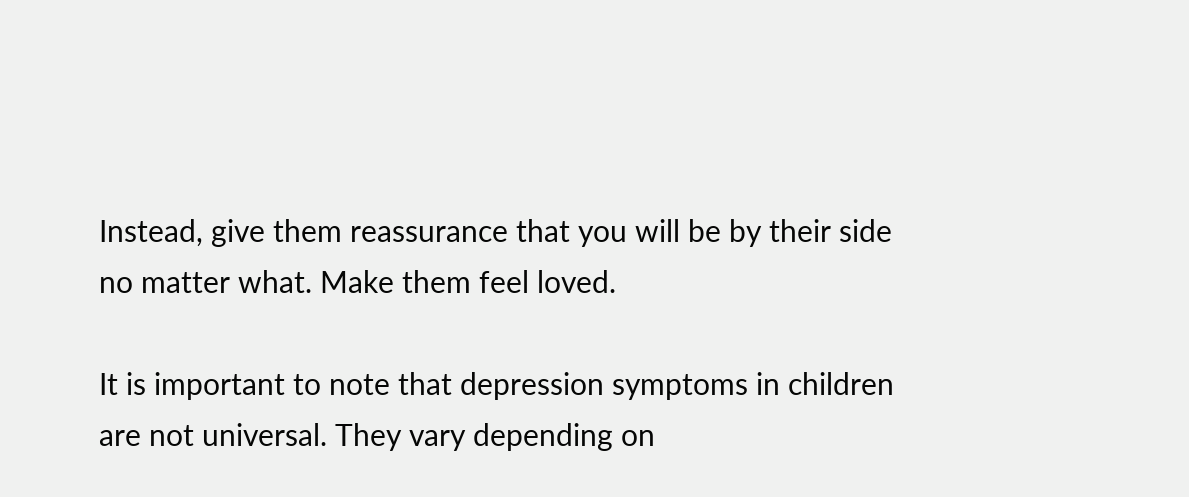Instead, give them reassurance that you will be by their side no matter what. Make them feel loved.

It is important to note that depression symptoms in children are not universal. They vary depending on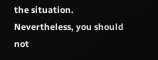the situation. Nevertheless, you should not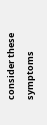consider these symptoms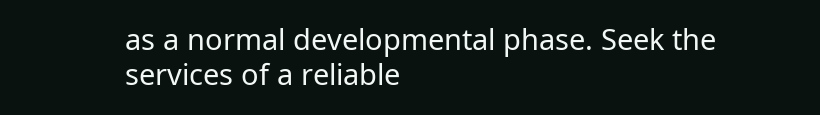as a normal developmental phase. Seek the services of a reliable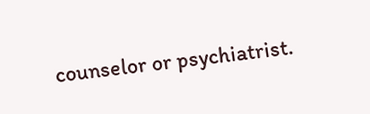counselor or psychiatrist.